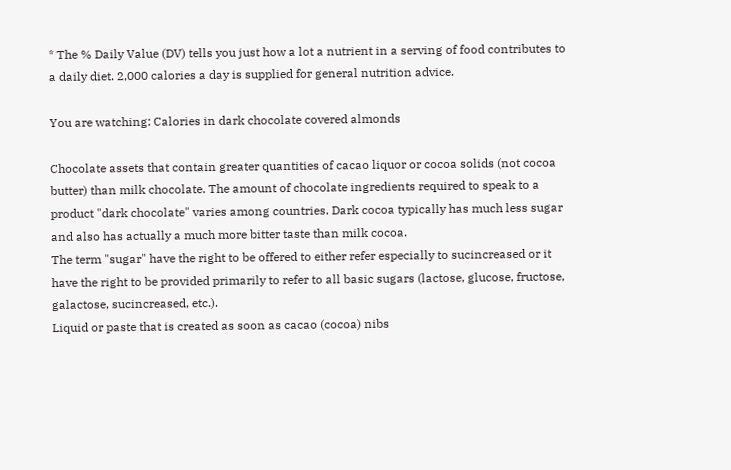* The % Daily Value (DV) tells you just how a lot a nutrient in a serving of food contributes to a daily diet. 2,000 calories a day is supplied for general nutrition advice.

You are watching: Calories in dark chocolate covered almonds

Chocolate assets that contain greater quantities of cacao liquor or cocoa solids (not cocoa butter) than milk chocolate. The amount of chocolate ingredients required to speak to a product "dark chocolate" varies among countries. Dark cocoa typically has much less sugar and also has actually a much more bitter taste than milk cocoa.
The term "sugar" have the right to be offered to either refer especially to sucincreased or it have the right to be provided primarily to refer to all basic sugars (lactose, glucose, fructose, galactose, sucincreased, etc.).
Liquid or paste that is created as soon as cacao (cocoa) nibs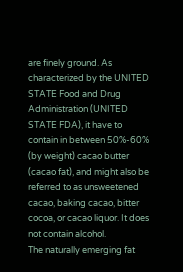are finely ground. As characterized by the UNITED STATE Food and Drug Administration (UNITED STATE FDA), it have to contain in between 50%-60% (by weight) cacao butter (cacao fat), and might also be referred to as unsweetened cacao, baking cacao, bitter cocoa, or cacao liquor. It does not contain alcohol.
The naturally emerging fat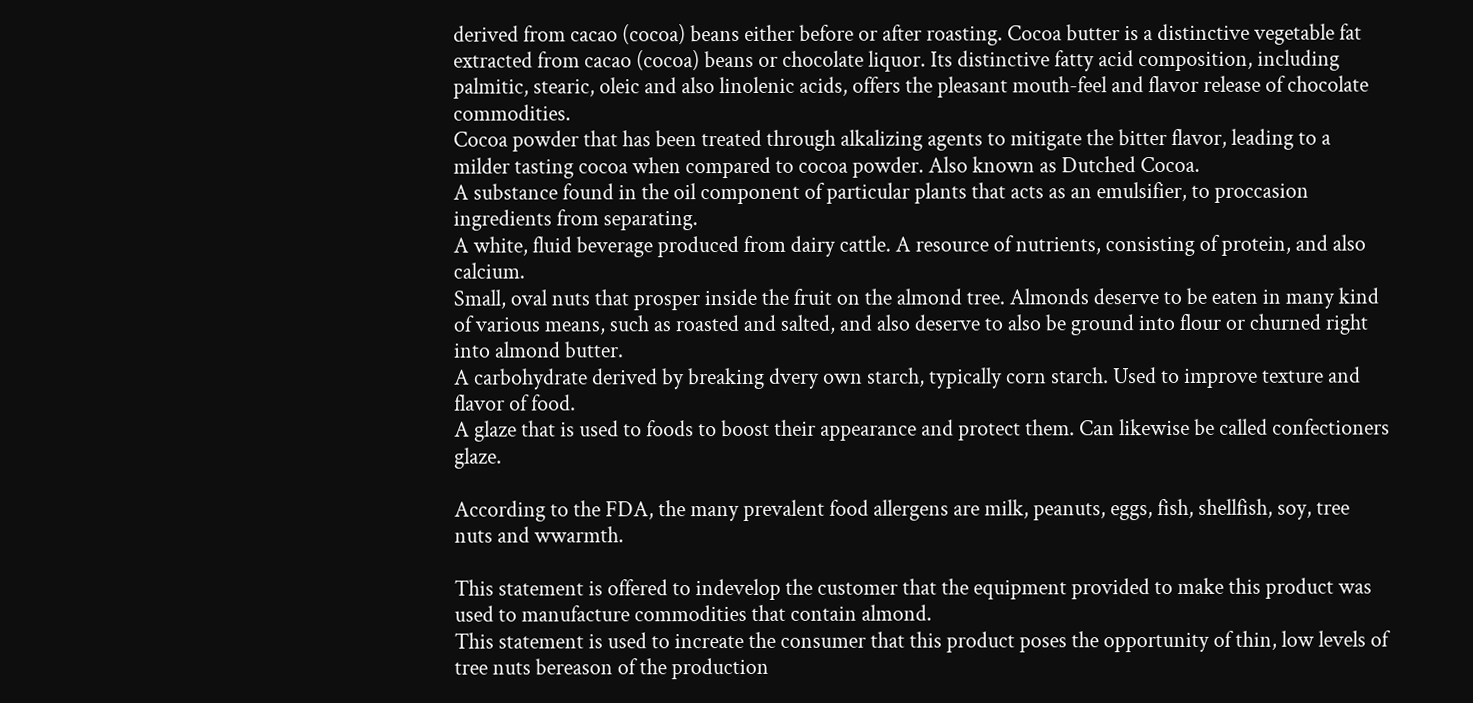derived from cacao (cocoa) beans either before or after roasting. Cocoa butter is a distinctive vegetable fat extracted from cacao (cocoa) beans or chocolate liquor. Its distinctive fatty acid composition, including palmitic, stearic, oleic and also linolenic acids, offers the pleasant mouth-feel and flavor release of chocolate commodities.
Cocoa powder that has been treated through alkalizing agents to mitigate the bitter flavor, leading to a milder tasting cocoa when compared to cocoa powder. Also known as Dutched Cocoa.
A substance found in the oil component of particular plants that acts as an emulsifier, to proccasion ingredients from separating.
A white, fluid beverage produced from dairy cattle. A resource of nutrients, consisting of protein, and also calcium.
Small, oval nuts that prosper inside the fruit on the almond tree. Almonds deserve to be eaten in many kind of various means, such as roasted and salted, and also deserve to also be ground into flour or churned right into almond butter.
A carbohydrate derived by breaking dvery own starch, typically corn starch. Used to improve texture and flavor of food.
A glaze that is used to foods to boost their appearance and protect them. Can likewise be called confectioners glaze.

According to the FDA, the many prevalent food allergens are milk, peanuts, eggs, fish, shellfish, soy, tree nuts and wwarmth.

This statement is offered to indevelop the customer that the equipment provided to make this product was used to manufacture commodities that contain almond.
This statement is used to increate the consumer that this product poses the opportunity of thin, low levels of tree nuts bereason of the production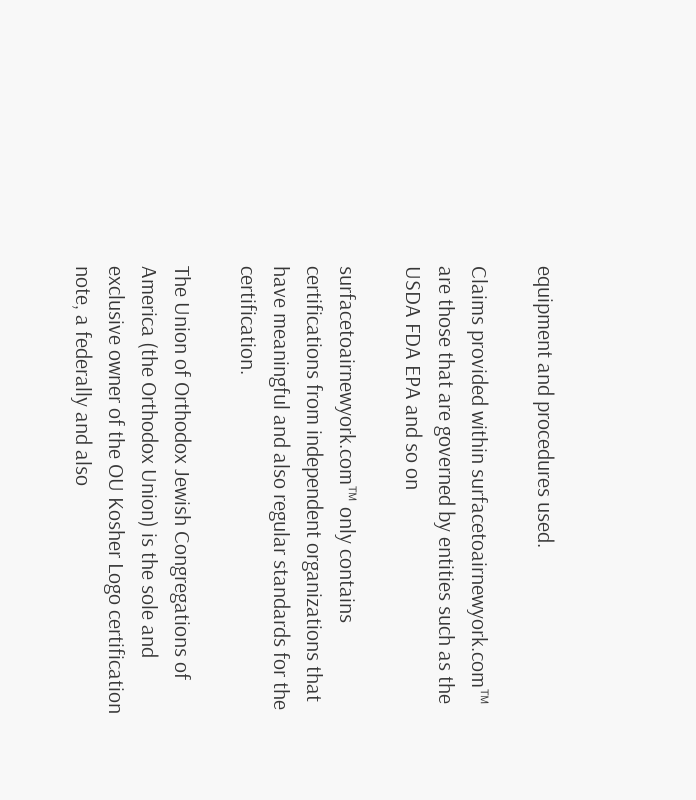equipment and procedures used.

Claims provided within surfacetoairnewyork.com™ are those that are governed by entities such as the USDA FDA EPA and so on

surfacetoairnewyork.com™ only contains certifications from independent organizations that have meaningful and also regular standards for the certification.

The Union of Orthodox Jewish Congregations of America (the Orthodox Union) is the sole and exclusive owner of the OU Kosher Logo certification note, a federally and also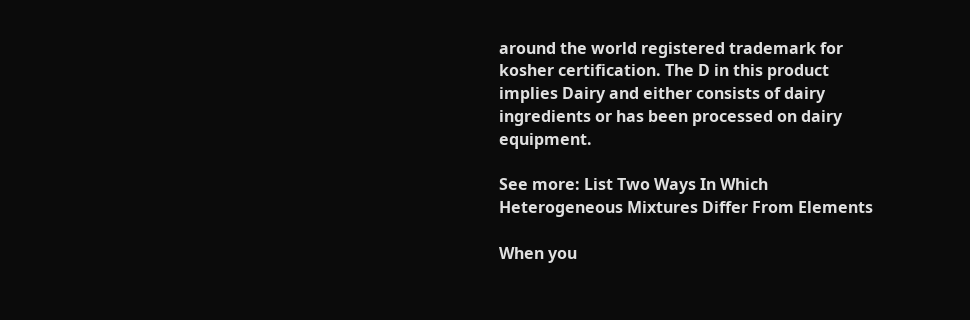around the world registered trademark for kosher certification. The D in this product implies Dairy and either consists of dairy ingredients or has been processed on dairy equipment.

See more: List Two Ways In Which Heterogeneous Mixtures Differ From Elements

When you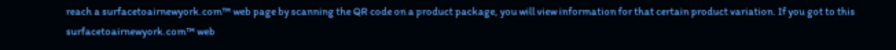reach a surfacetoairnewyork.com™ web page by scanning the QR code on a product package, you will view information for that certain product variation. If you got to this surfacetoairnewyork.com™ web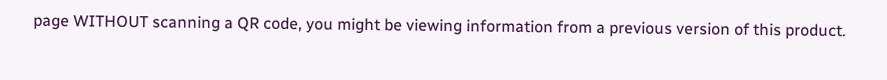page WITHOUT scanning a QR code, you might be viewing information from a previous version of this product.